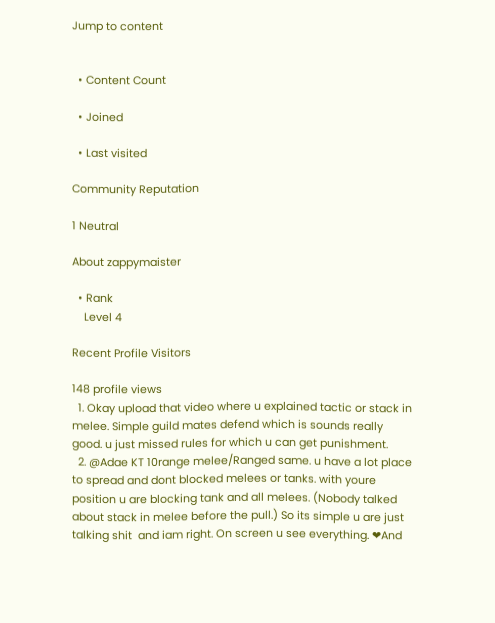Jump to content


  • Content Count

  • Joined

  • Last visited

Community Reputation

1 Neutral

About zappymaister

  • Rank
    Level 4

Recent Profile Visitors

148 profile views
  1. Okay upload that video where u explained tactic or stack in melee. Simple guild mates defend which is sounds really good. u just missed rules for which u can get punishment.
  2. @Adae KT 10range melee/Ranged same. u have a lot place to spread and dont blocked melees or tanks. with youre position u are blocking tank and all melees. (Nobody talked about stack in melee before the pull.) So its simple u are just talking shit  and iam right. On screen u see everything. ❤And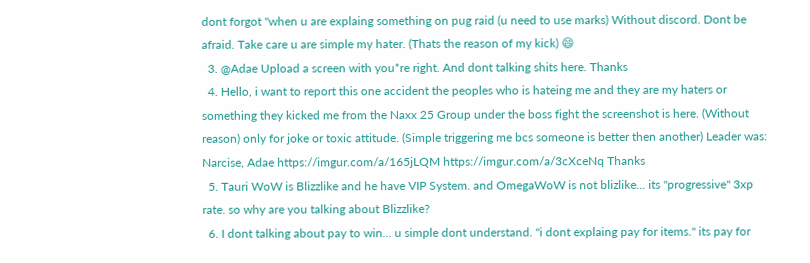dont forgot "when u are explaing something on pug raid (u need to use marks) Without discord. Dont be afraid. Take care u are simple my hater. (Thats the reason of my kick) 😄
  3. @Adae Upload a screen with you*re right. And dont talking shits here. Thanks
  4. Hello, i want to report this one accident the peoples who is hateing me and they are my haters or something they kicked me from the Naxx 25 Group under the boss fight the screenshot is here. (Without reason) only for joke or toxic attitude. (Simple triggering me bcs someone is better then another) Leader was: Narcise, Adae https://imgur.com/a/165jLQM https://imgur.com/a/3cXceNq Thanks
  5. Tauri WoW is Blizzlike and he have VIP System. and OmegaWoW is not blizlike... its "progressive" 3xp rate. so why are you talking about Blizzlike?
  6. I dont talking about pay to win... u simple dont understand. "i dont explaing pay for items." its pay for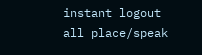instant logout all place/speak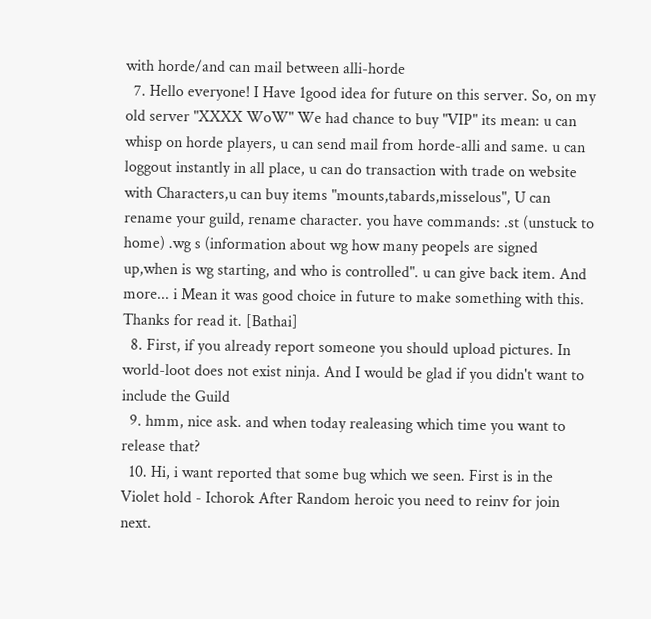with horde/and can mail between alli-horde
  7. Hello everyone! I Have 1good idea for future on this server. So, on my old server "XXXX WoW" We had chance to buy "VIP" its mean: u can whisp on horde players, u can send mail from horde-alli and same. u can loggout instantly in all place, u can do transaction with trade on website with Characters,u can buy items "mounts,tabards,misselous", U can rename your guild, rename character. you have commands: .st (unstuck to home) .wg s (information about wg how many peopels are signed up,when is wg starting, and who is controlled". u can give back item. And more... i Mean it was good choice in future to make something with this. Thanks for read it. [Bathai]
  8. First, if you already report someone you should upload pictures. In world-loot does not exist ninja. And I would be glad if you didn't want to include the Guild
  9. hmm, nice ask. and when today realeasing which time you want to release that?
  10. Hi, i want reported that some bug which we seen. First is in the Violet hold - Ichorok After Random heroic you need to reinv for join next.